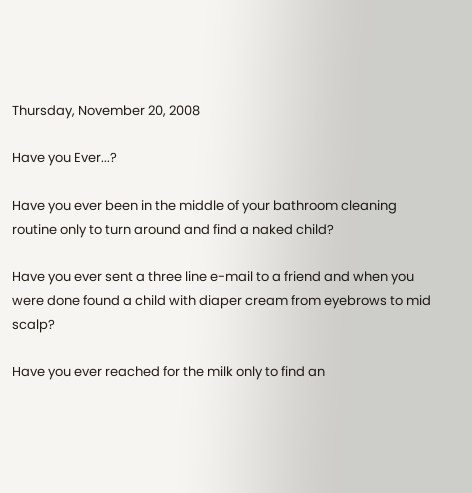Thursday, November 20, 2008

Have you Ever...?

Have you ever been in the middle of your bathroom cleaning routine only to turn around and find a naked child?

Have you ever sent a three line e-mail to a friend and when you were done found a child with diaper cream from eyebrows to mid scalp?

Have you ever reached for the milk only to find an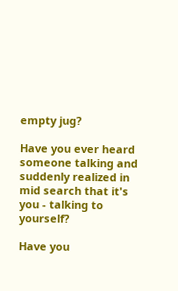empty jug?

Have you ever heard someone talking and suddenly realized in mid search that it's you - talking to yourself?

Have you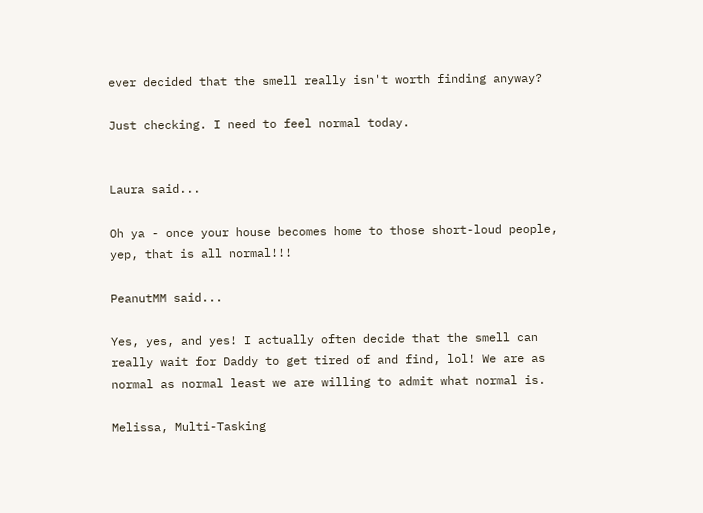ever decided that the smell really isn't worth finding anyway?

Just checking. I need to feel normal today.


Laura said...

Oh ya - once your house becomes home to those short-loud people, yep, that is all normal!!!

PeanutMM said...

Yes, yes, and yes! I actually often decide that the smell can really wait for Daddy to get tired of and find, lol! We are as normal as normal least we are willing to admit what normal is.

Melissa, Multi-Tasking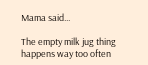Mama said...

The empty milk jug thing happens way too often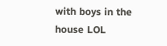with boys in the house LOL